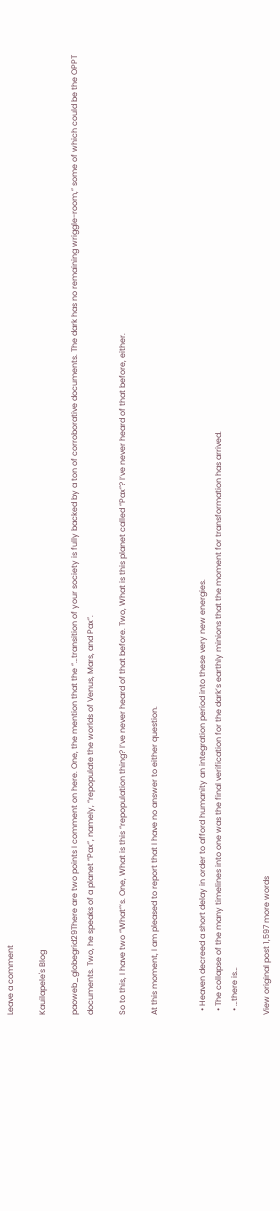Leave a comment

Kauilapele's Blog

paoweb_globegrid29There are two points I comment on here. One, the mention that the “…transition of your society is fully backed by a ton of corroborative documents. The dark has no remaining wriggle-room,” some of which could be the OPPT documents. Two, he speaks of a planet “Pax”, namely, “repopulate the worlds of Venus, Mars, and Pax”.

So to this, I have two “What”‘s. One, What is this “repopulation thing? I’ve never heard of that before. Two, What is this planet called “Pax”? I’ve never heard of that before, either.

At this moment, I am pleased to report that I have no answer to either question.


  • Heaven decreed a short delay in order to afford humanity an integration period into these very new energies.
  • The collapse of the many timelines into one was the final verification for the dark’s earthly minions that the moment for transformation has arrived.
  • …there is…

View original post 1,597 more words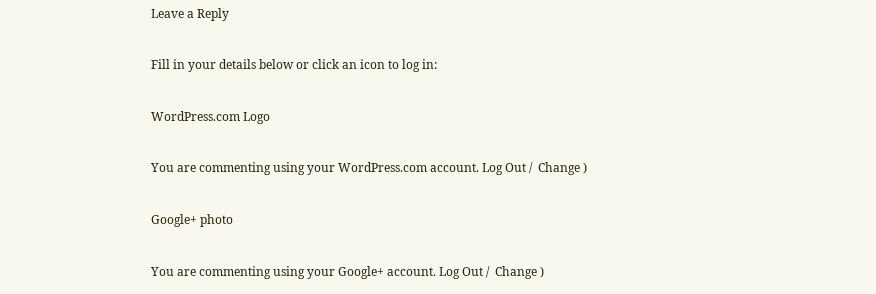Leave a Reply

Fill in your details below or click an icon to log in:

WordPress.com Logo

You are commenting using your WordPress.com account. Log Out /  Change )

Google+ photo

You are commenting using your Google+ account. Log Out /  Change )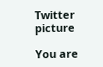Twitter picture

You are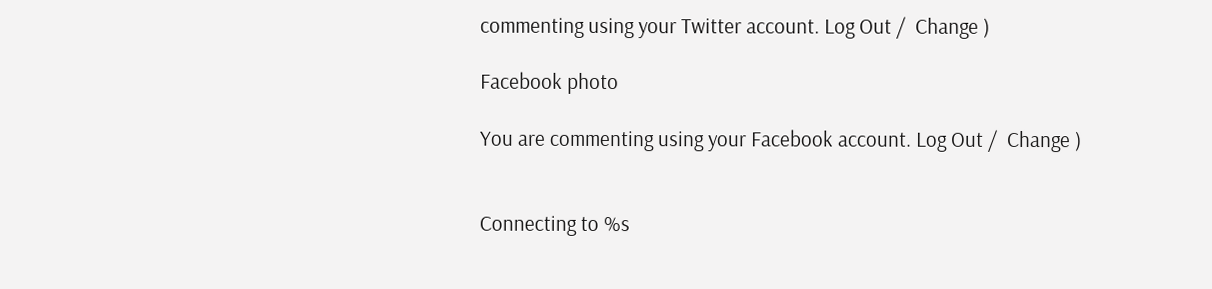commenting using your Twitter account. Log Out /  Change )

Facebook photo

You are commenting using your Facebook account. Log Out /  Change )


Connecting to %s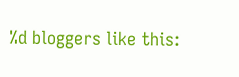%d bloggers like this: